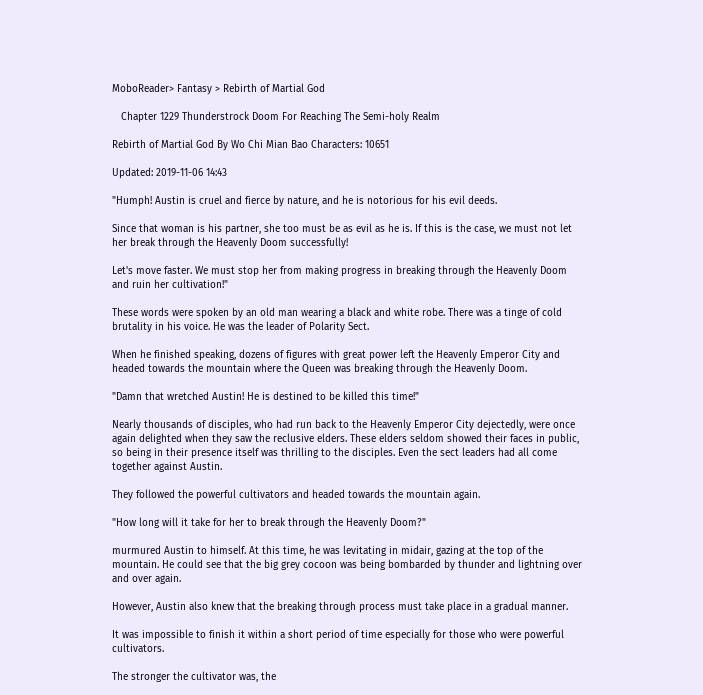MoboReader> Fantasy > Rebirth of Martial God

   Chapter 1229 Thunderstrock Doom For Reaching The Semi-holy Realm

Rebirth of Martial God By Wo Chi Mian Bao Characters: 10651

Updated: 2019-11-06 14:43

"Humph! Austin is cruel and fierce by nature, and he is notorious for his evil deeds.

Since that woman is his partner, she too must be as evil as he is. If this is the case, we must not let her break through the Heavenly Doom successfully!

Let's move faster. We must stop her from making progress in breaking through the Heavenly Doom and ruin her cultivation!"

These words were spoken by an old man wearing a black and white robe. There was a tinge of cold brutality in his voice. He was the leader of Polarity Sect.

When he finished speaking, dozens of figures with great power left the Heavenly Emperor City and headed towards the mountain where the Queen was breaking through the Heavenly Doom.

"Damn that wretched Austin! He is destined to be killed this time!"

Nearly thousands of disciples, who had run back to the Heavenly Emperor City dejectedly, were once again delighted when they saw the reclusive elders. These elders seldom showed their faces in public, so being in their presence itself was thrilling to the disciples. Even the sect leaders had all come together against Austin.

They followed the powerful cultivators and headed towards the mountain again.

"How long will it take for her to break through the Heavenly Doom?"

murmured Austin to himself. At this time, he was levitating in midair, gazing at the top of the mountain. He could see that the big grey cocoon was being bombarded by thunder and lightning over and over again.

However, Austin also knew that the breaking through process must take place in a gradual manner.

It was impossible to finish it within a short period of time especially for those who were powerful cultivators.

The stronger the cultivator was, the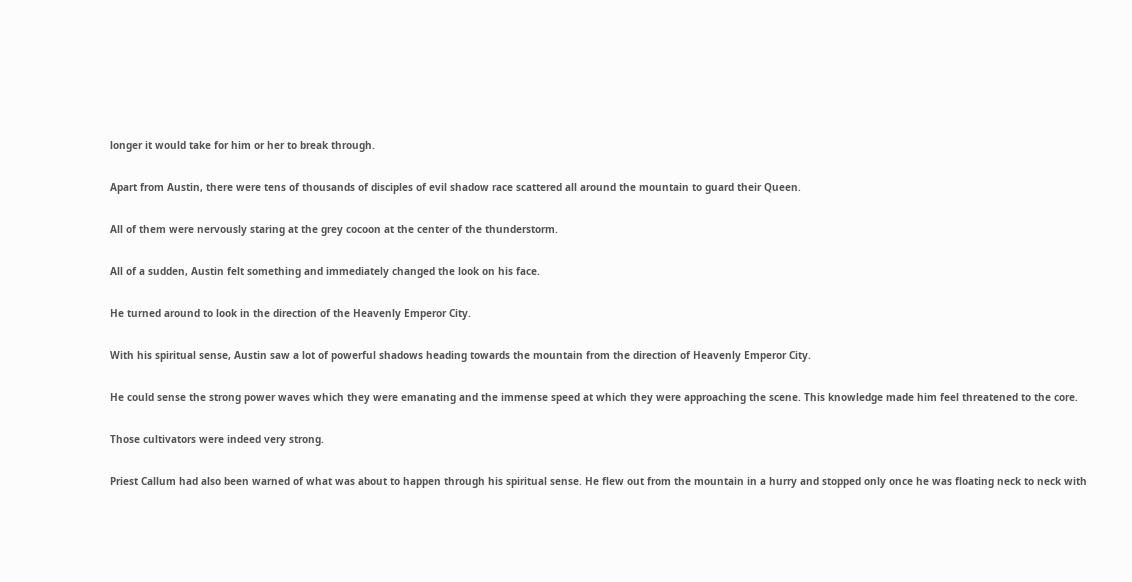longer it would take for him or her to break through.

Apart from Austin, there were tens of thousands of disciples of evil shadow race scattered all around the mountain to guard their Queen.

All of them were nervously staring at the grey cocoon at the center of the thunderstorm.

All of a sudden, Austin felt something and immediately changed the look on his face.

He turned around to look in the direction of the Heavenly Emperor City.

With his spiritual sense, Austin saw a lot of powerful shadows heading towards the mountain from the direction of Heavenly Emperor City.

He could sense the strong power waves which they were emanating and the immense speed at which they were approaching the scene. This knowledge made him feel threatened to the core.

Those cultivators were indeed very strong.

Priest Callum had also been warned of what was about to happen through his spiritual sense. He flew out from the mountain in a hurry and stopped only once he was floating neck to neck with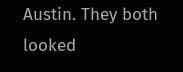Austin. They both looked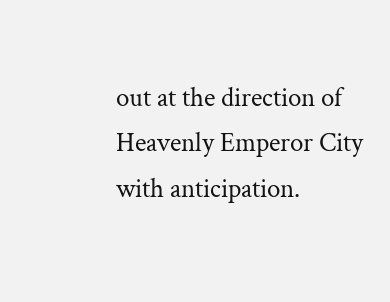out at the direction of Heavenly Emperor City with anticipation.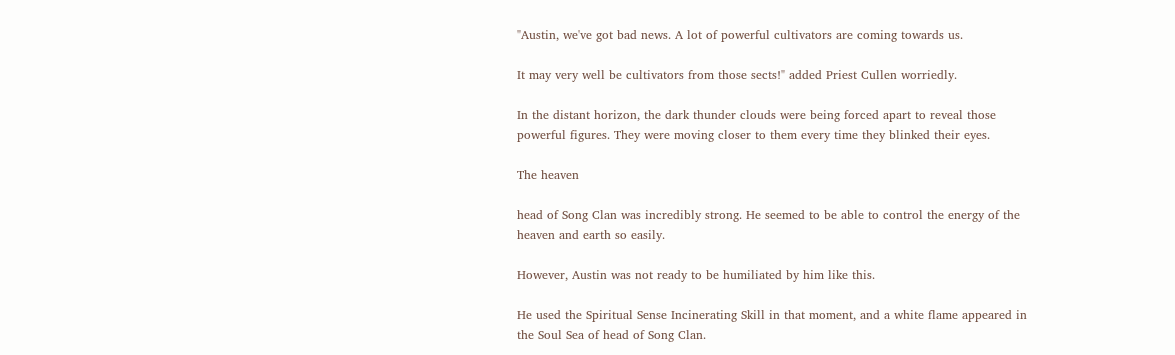"Austin, we've got bad news. A lot of powerful cultivators are coming towards us.

It may very well be cultivators from those sects!" added Priest Cullen worriedly.

In the distant horizon, the dark thunder clouds were being forced apart to reveal those powerful figures. They were moving closer to them every time they blinked their eyes.

The heaven

head of Song Clan was incredibly strong. He seemed to be able to control the energy of the heaven and earth so easily.

However, Austin was not ready to be humiliated by him like this.

He used the Spiritual Sense Incinerating Skill in that moment, and a white flame appeared in the Soul Sea of head of Song Clan.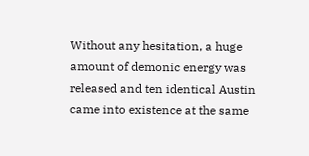Without any hesitation, a huge amount of demonic energy was released and ten identical Austin came into existence at the same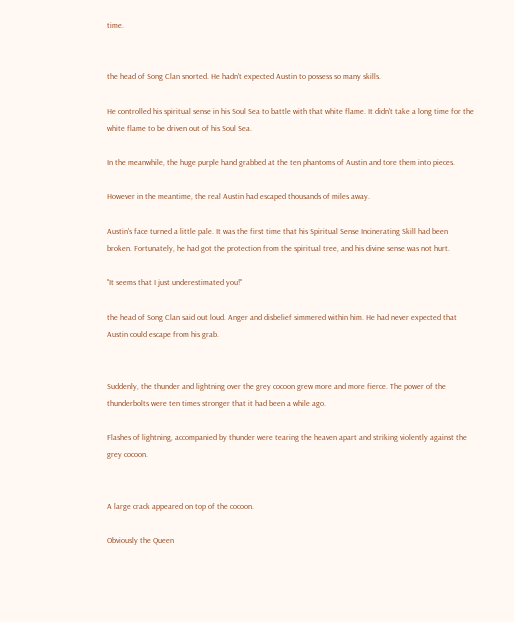time.


the head of Song Clan snorted. He hadn't expected Austin to possess so many skills.

He controlled his spiritual sense in his Soul Sea to battle with that white flame. It didn't take a long time for the white flame to be driven out of his Soul Sea.

In the meanwhile, the huge purple hand grabbed at the ten phantoms of Austin and tore them into pieces.

However in the meantime, the real Austin had escaped thousands of miles away.

Austin's face turned a little pale. It was the first time that his Spiritual Sense Incinerating Skill had been broken. Fortunately, he had got the protection from the spiritual tree, and his divine sense was not hurt.

"It seems that I just underestimated you!"

the head of Song Clan said out loud. Anger and disbelief simmered within him. He had never expected that Austin could escape from his grab.


Suddenly, the thunder and lightning over the grey cocoon grew more and more fierce. The power of the thunderbolts were ten times stronger that it had been a while ago.

Flashes of lightning, accompanied by thunder were tearing the heaven apart and striking violently against the grey cocoon.


A large crack appeared on top of the cocoon.

Obviously the Queen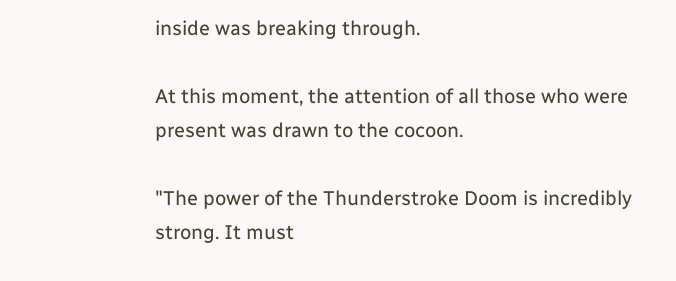inside was breaking through.

At this moment, the attention of all those who were present was drawn to the cocoon.

"The power of the Thunderstroke Doom is incredibly strong. It must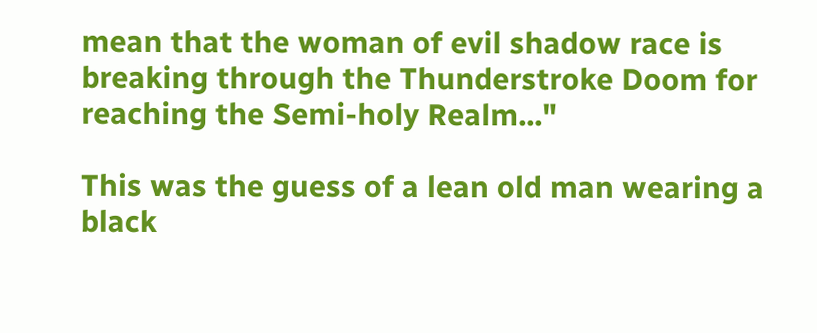mean that the woman of evil shadow race is breaking through the Thunderstroke Doom for reaching the Semi-holy Realm..."

This was the guess of a lean old man wearing a black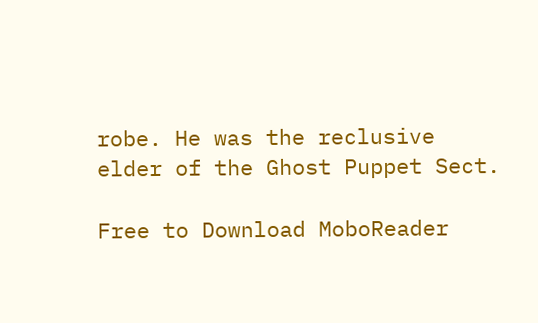robe. He was the reclusive elder of the Ghost Puppet Sect.

Free to Download MoboReader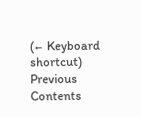(← Keyboard shortcut) Previous Contents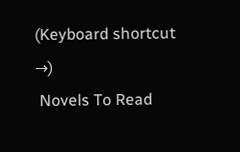(Keyboard shortcut →)
 Novels To Read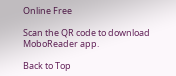Online Free

Scan the QR code to download MoboReader app.

Back to Top